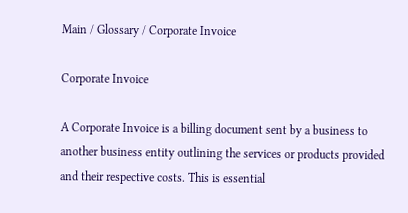Main / Glossary / Corporate Invoice

Corporate Invoice

A Corporate Invoice is a billing document sent by a business to another business entity outlining the services or products provided and their respective costs. This is essential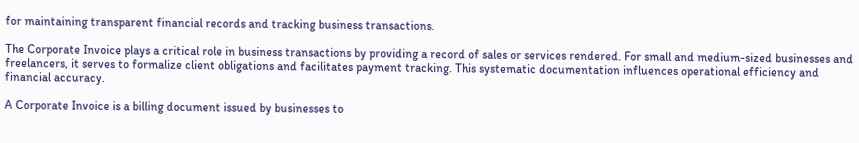for maintaining transparent financial records and tracking business transactions.

The Corporate Invoice plays a critical role in business transactions by providing a record of sales or services rendered. For small and medium-sized businesses and freelancers, it serves to formalize client obligations and facilitates payment tracking. This systematic documentation influences operational efficiency and financial accuracy.

A Corporate Invoice is a billing document issued by businesses to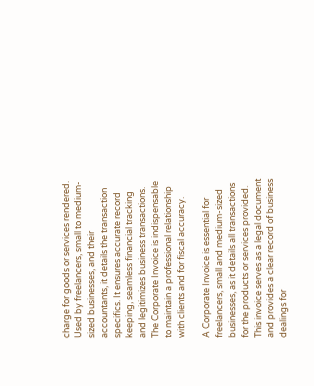charge for goods or services rendered. Used by freelancers, small to medium-sized businesses, and their accountants, it details the transaction specifics. It ensures accurate record keeping, seamless financial tracking and legitimizes business transactions. The Corporate Invoice is indispensable to maintain a professional relationship with clients and for fiscal accuracy.

A Corporate Invoice is essential for freelancers, small and medium-sized businesses, as it details all transactions for the products or services provided. This invoice serves as a legal document and provides a clear record of business dealings for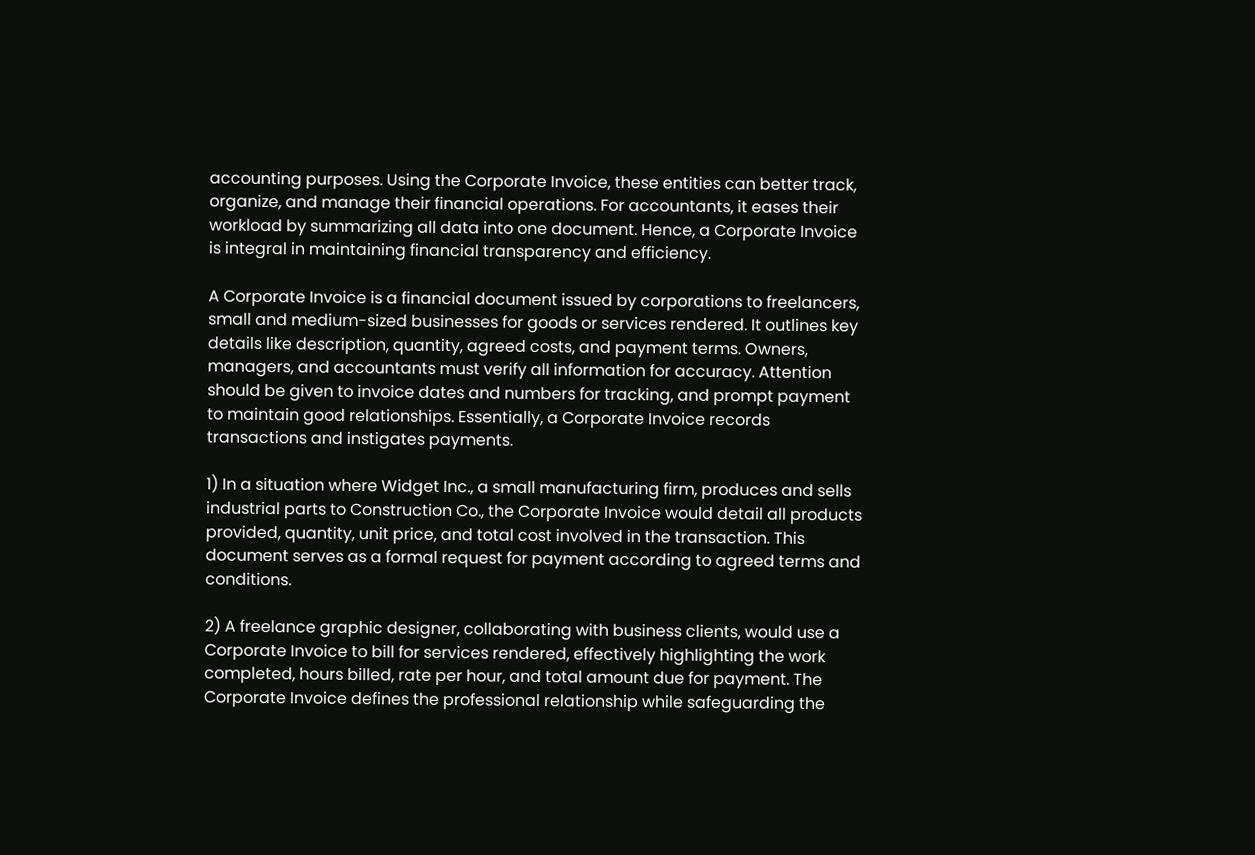accounting purposes. Using the Corporate Invoice, these entities can better track, organize, and manage their financial operations. For accountants, it eases their workload by summarizing all data into one document. Hence, a Corporate Invoice is integral in maintaining financial transparency and efficiency.

A Corporate Invoice is a financial document issued by corporations to freelancers, small and medium-sized businesses for goods or services rendered. It outlines key details like description, quantity, agreed costs, and payment terms. Owners, managers, and accountants must verify all information for accuracy. Attention should be given to invoice dates and numbers for tracking, and prompt payment to maintain good relationships. Essentially, a Corporate Invoice records transactions and instigates payments.

1) In a situation where Widget Inc., a small manufacturing firm, produces and sells industrial parts to Construction Co., the Corporate Invoice would detail all products provided, quantity, unit price, and total cost involved in the transaction. This document serves as a formal request for payment according to agreed terms and conditions.

2) A freelance graphic designer, collaborating with business clients, would use a Corporate Invoice to bill for services rendered, effectively highlighting the work completed, hours billed, rate per hour, and total amount due for payment. The Corporate Invoice defines the professional relationship while safeguarding the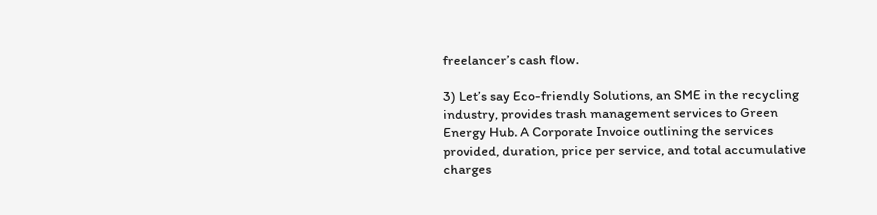freelancer’s cash flow.

3) Let’s say Eco-friendly Solutions, an SME in the recycling industry, provides trash management services to Green Energy Hub. A Corporate Invoice outlining the services provided, duration, price per service, and total accumulative charges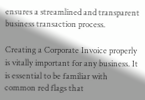ensures a streamlined and transparent business transaction process.

Creating a Corporate Invoice properly is vitally important for any business. It is essential to be familiar with common red flags that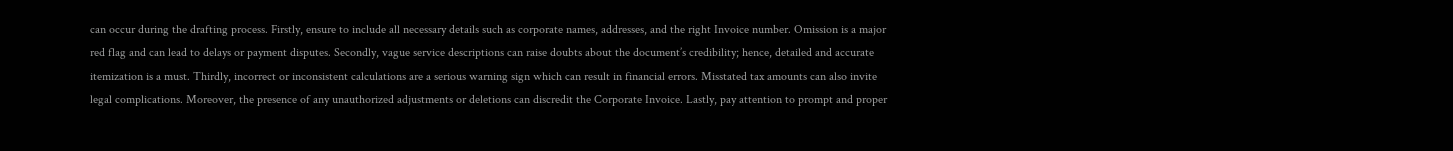can occur during the drafting process. Firstly, ensure to include all necessary details such as corporate names, addresses, and the right Invoice number. Omission is a major red flag and can lead to delays or payment disputes. Secondly, vague service descriptions can raise doubts about the document’s credibility; hence, detailed and accurate itemization is a must. Thirdly, incorrect or inconsistent calculations are a serious warning sign which can result in financial errors. Misstated tax amounts can also invite legal complications. Moreover, the presence of any unauthorized adjustments or deletions can discredit the Corporate Invoice. Lastly, pay attention to prompt and proper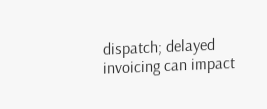dispatch; delayed invoicing can impact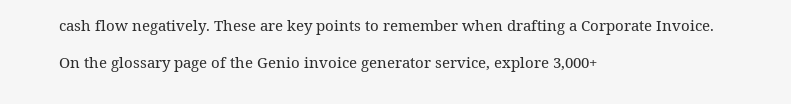cash flow negatively. These are key points to remember when drafting a Corporate Invoice.

On the glossary page of the Genio invoice generator service, explore 3,000+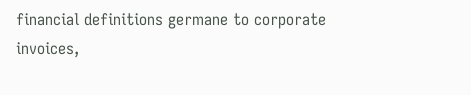financial definitions germane to corporate invoices,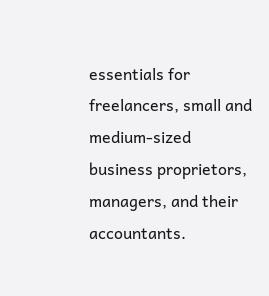essentials for freelancers, small and medium-sized business proprietors, managers, and their accountants.